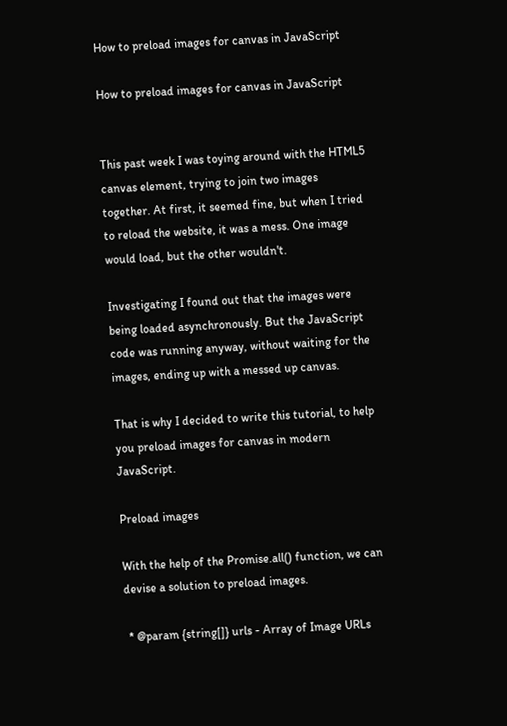How to preload images for canvas in JavaScript

How to preload images for canvas in JavaScript


This past week I was toying around with the HTML5 canvas element, trying to join two images together. At first, it seemed fine, but when I tried to reload the website, it was a mess. One image would load, but the other wouldn't.

Investigating I found out that the images were being loaded asynchronously. But the JavaScript code was running anyway, without waiting for the images, ending up with a messed up canvas.

That is why I decided to write this tutorial, to help you preload images for canvas in modern JavaScript.

Preload images

With the help of the Promise.all() function, we can devise a solution to preload images.

 * @param {string[]} urls - Array of Image URLs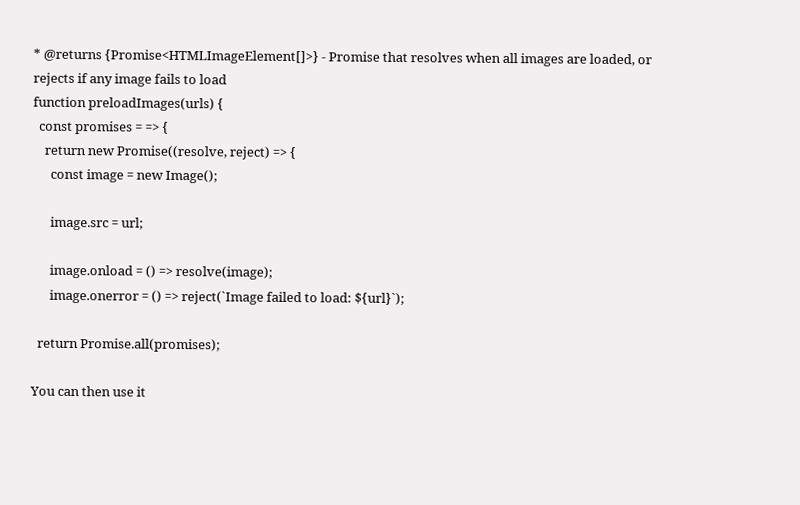* @returns {Promise<HTMLImageElement[]>} - Promise that resolves when all images are loaded, or rejects if any image fails to load
function preloadImages(urls) {
  const promises = => {
    return new Promise((resolve, reject) => {
      const image = new Image();

      image.src = url;

      image.onload = () => resolve(image);
      image.onerror = () => reject(`Image failed to load: ${url}`);

  return Promise.all(promises);

You can then use it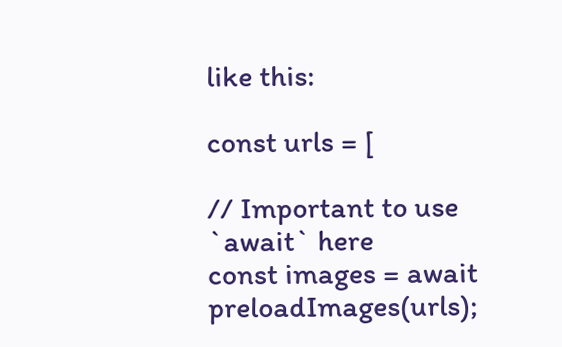like this:

const urls = [

// Important to use `await` here
const images = await preloadImages(urls);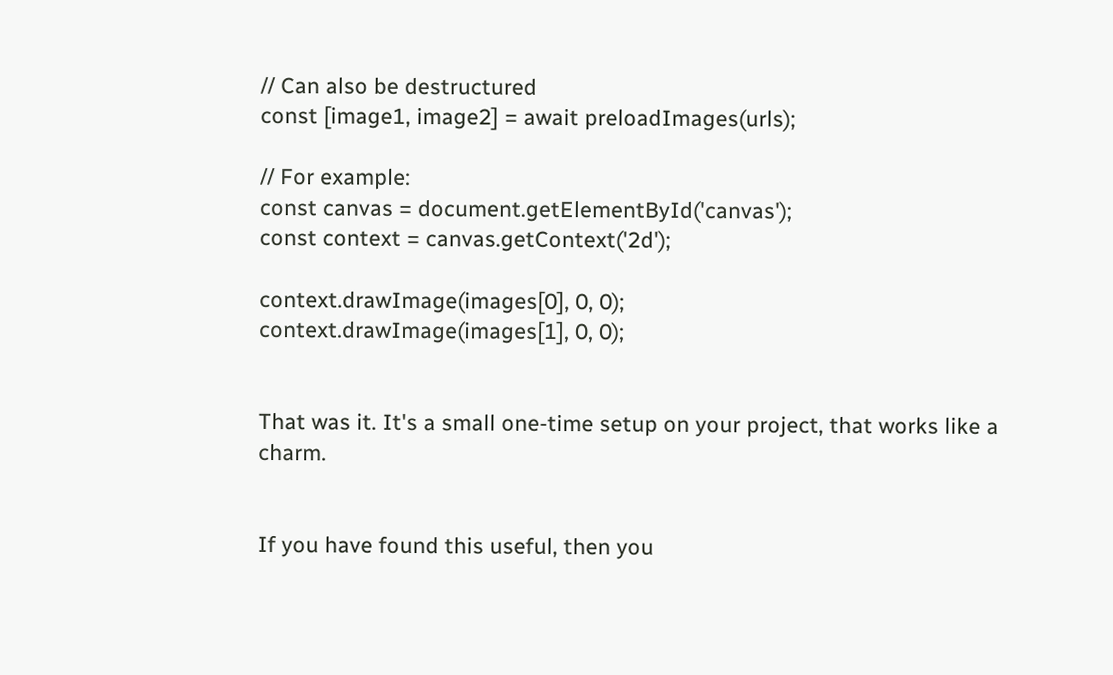// Can also be destructured
const [image1, image2] = await preloadImages(urls);

// For example:
const canvas = document.getElementById('canvas');
const context = canvas.getContext('2d');

context.drawImage(images[0], 0, 0);
context.drawImage(images[1], 0, 0);


That was it. It's a small one-time setup on your project, that works like a charm.


If you have found this useful, then you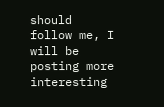should follow me, I will be posting more interesting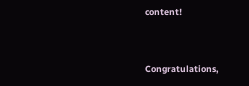content!


Congratulations,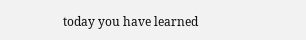today you have learned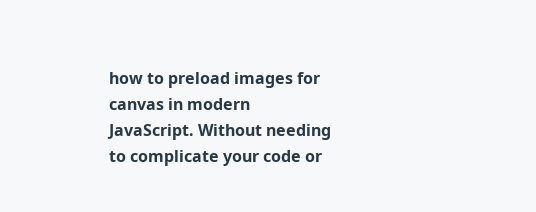how to preload images for canvas in modern JavaScript. Without needing to complicate your code or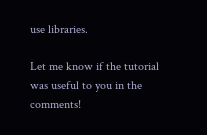use libraries.

Let me know if the tutorial was useful to you in the comments!